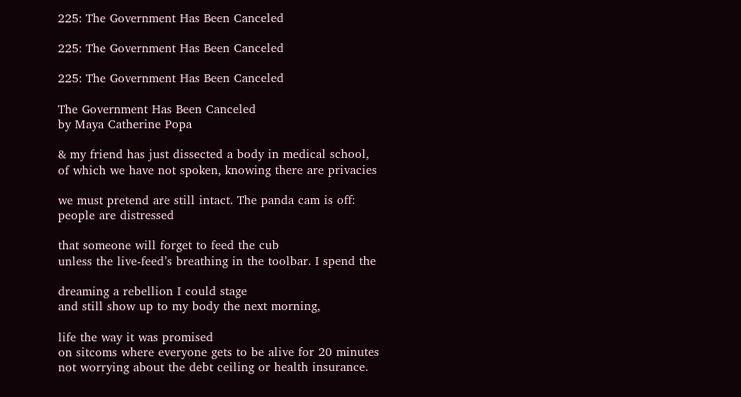225: The Government Has Been Canceled

225: The Government Has Been Canceled

225: The Government Has Been Canceled

The Government Has Been Canceled
by Maya Catherine Popa

& my friend has just dissected a body in medical school,
of which we have not spoken, knowing there are privacies

we must pretend are still intact. The panda cam is off:
people are distressed

that someone will forget to feed the cub
unless the live-feed’s breathing in the toolbar. I spend the

dreaming a rebellion I could stage
and still show up to my body the next morning,

life the way it was promised
on sitcoms where everyone gets to be alive for 20 minutes
not worrying about the debt ceiling or health insurance.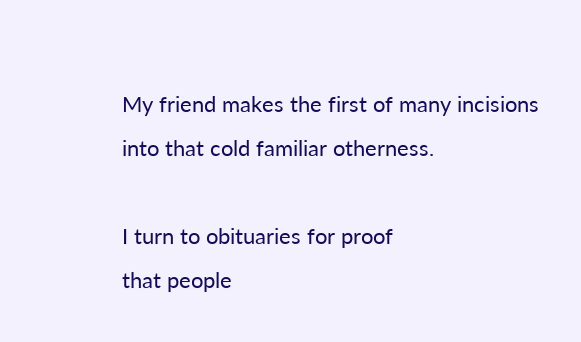My friend makes the first of many incisions
into that cold familiar otherness.

I turn to obituaries for proof
that people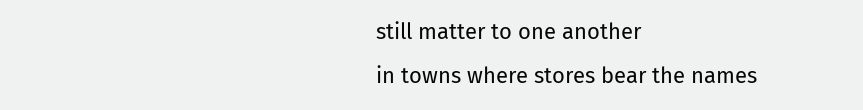still matter to one another
in towns where stores bear the names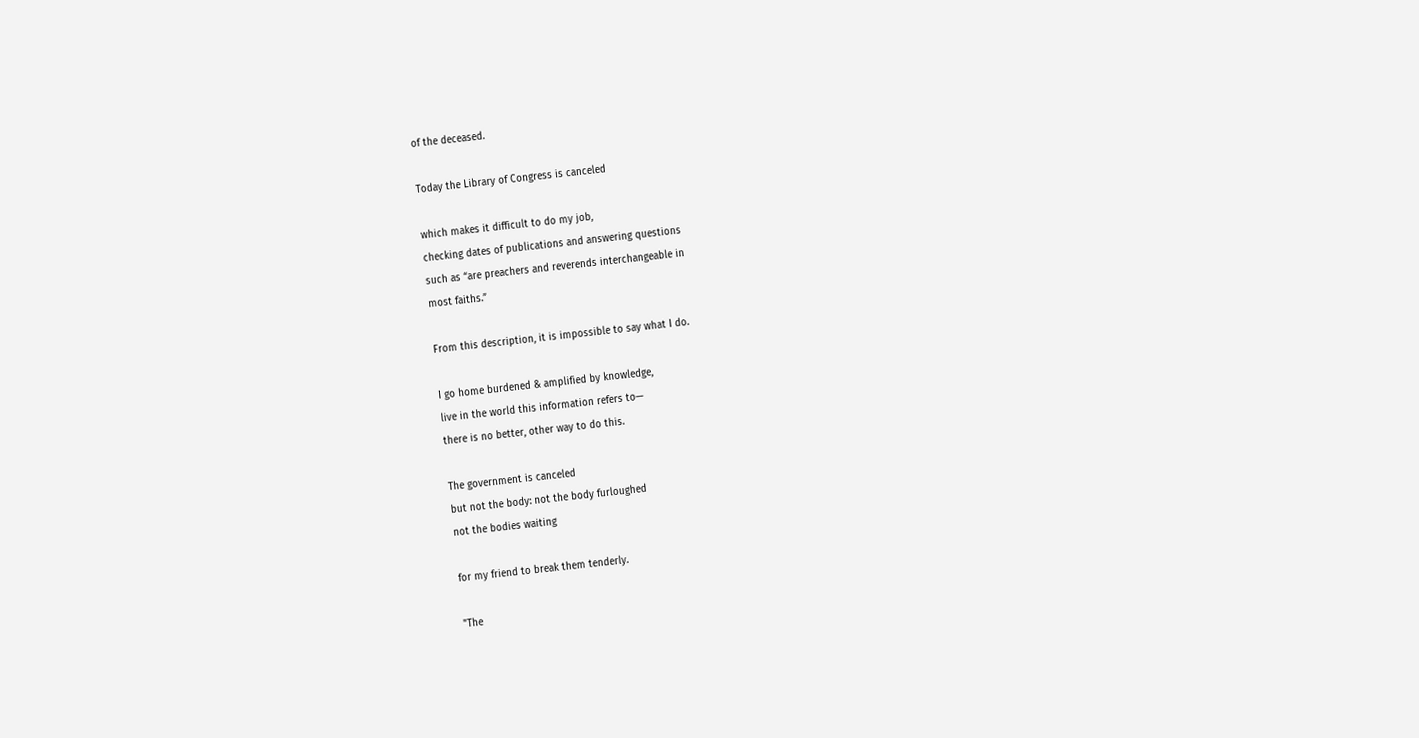of the deceased.

Today the Library of Congress is canceled

which makes it difficult to do my job,
checking dates of publications and answering questions
such as “are preachers and reverends interchangeable in
most faiths.”

From this description, it is impossible to say what I do.

I go home burdened & amplified by knowledge,
live in the world this information refers to—
there is no better, other way to do this.

The government is canceled
but not the body: not the body furloughed
not the bodies waiting

for my friend to break them tenderly.

"The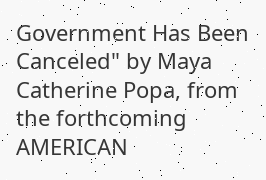Government Has Been Canceled" by Maya Catherine Popa, from the forthcoming AMERICAN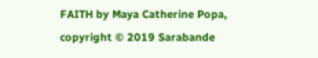FAITH by Maya Catherine Popa, copyright © 2019 Sarabande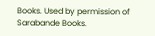Books. Used by permission of Sarabande Books.